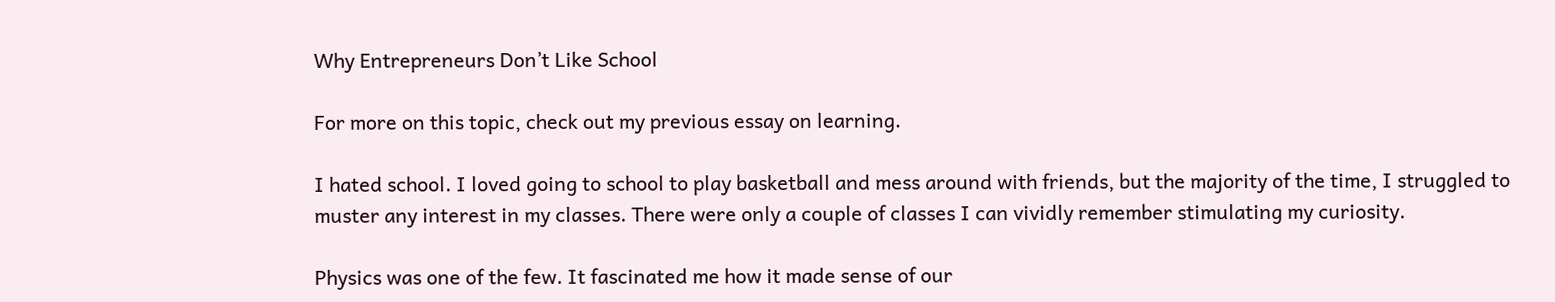Why Entrepreneurs Don’t Like School

For more on this topic, check out my previous essay on learning.

I hated school. I loved going to school to play basketball and mess around with friends, but the majority of the time, I struggled to muster any interest in my classes. There were only a couple of classes I can vividly remember stimulating my curiosity.

Physics was one of the few. It fascinated me how it made sense of our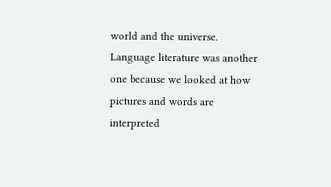world and the universe. Language literature was another one because we looked at how pictures and words are interpreted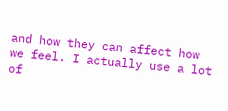and how they can affect how we feel. I actually use a lot of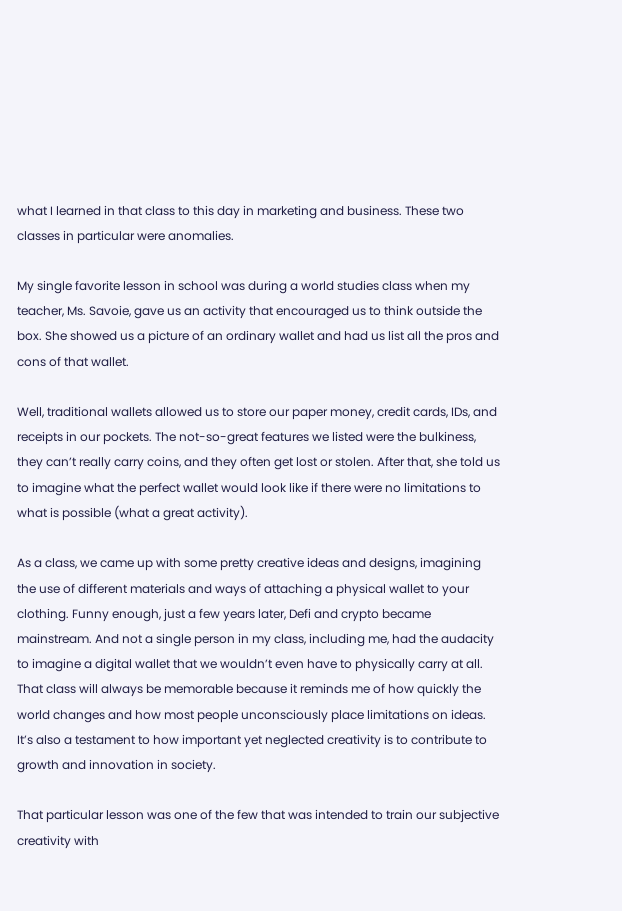what I learned in that class to this day in marketing and business. These two classes in particular were anomalies.

My single favorite lesson in school was during a world studies class when my teacher, Ms. Savoie, gave us an activity that encouraged us to think outside the box. She showed us a picture of an ordinary wallet and had us list all the pros and cons of that wallet.

Well, traditional wallets allowed us to store our paper money, credit cards, IDs, and receipts in our pockets. The not-so-great features we listed were the bulkiness, they can’t really carry coins, and they often get lost or stolen. After that, she told us to imagine what the perfect wallet would look like if there were no limitations to what is possible (what a great activity).

As a class, we came up with some pretty creative ideas and designs, imagining the use of different materials and ways of attaching a physical wallet to your clothing. Funny enough, just a few years later, Defi and crypto became mainstream. And not a single person in my class, including me, had the audacity to imagine a digital wallet that we wouldn’t even have to physically carry at all. That class will always be memorable because it reminds me of how quickly the world changes and how most people unconsciously place limitations on ideas. It’s also a testament to how important yet neglected creativity is to contribute to growth and innovation in society.

That particular lesson was one of the few that was intended to train our subjective creativity with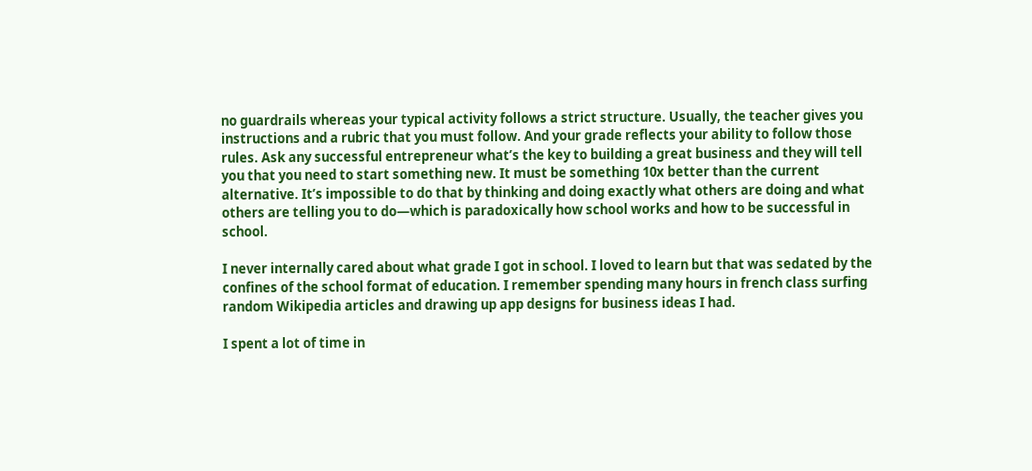no guardrails whereas your typical activity follows a strict structure. Usually, the teacher gives you instructions and a rubric that you must follow. And your grade reflects your ability to follow those rules. Ask any successful entrepreneur what’s the key to building a great business and they will tell you that you need to start something new. It must be something 10x better than the current alternative. It’s impossible to do that by thinking and doing exactly what others are doing and what others are telling you to do—which is paradoxically how school works and how to be successful in school.

I never internally cared about what grade I got in school. I loved to learn but that was sedated by the confines of the school format of education. I remember spending many hours in french class surfing random Wikipedia articles and drawing up app designs for business ideas I had.

I spent a lot of time in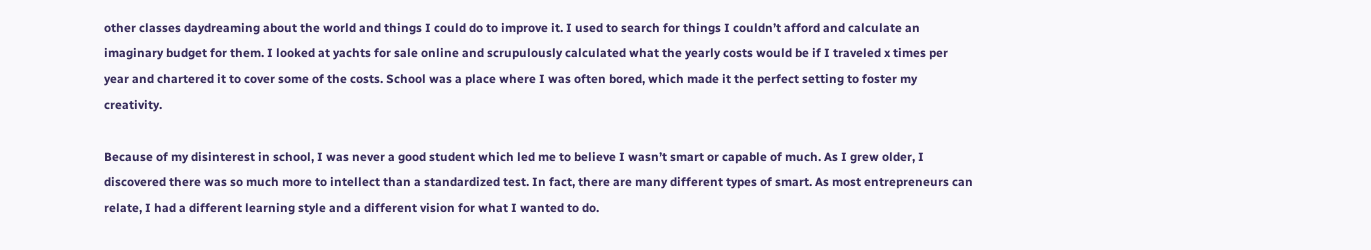other classes daydreaming about the world and things I could do to improve it. I used to search for things I couldn’t afford and calculate an imaginary budget for them. I looked at yachts for sale online and scrupulously calculated what the yearly costs would be if I traveled x times per year and chartered it to cover some of the costs. School was a place where I was often bored, which made it the perfect setting to foster my creativity.

Because of my disinterest in school, I was never a good student which led me to believe I wasn’t smart or capable of much. As I grew older, I discovered there was so much more to intellect than a standardized test. In fact, there are many different types of smart. As most entrepreneurs can relate, I had a different learning style and a different vision for what I wanted to do.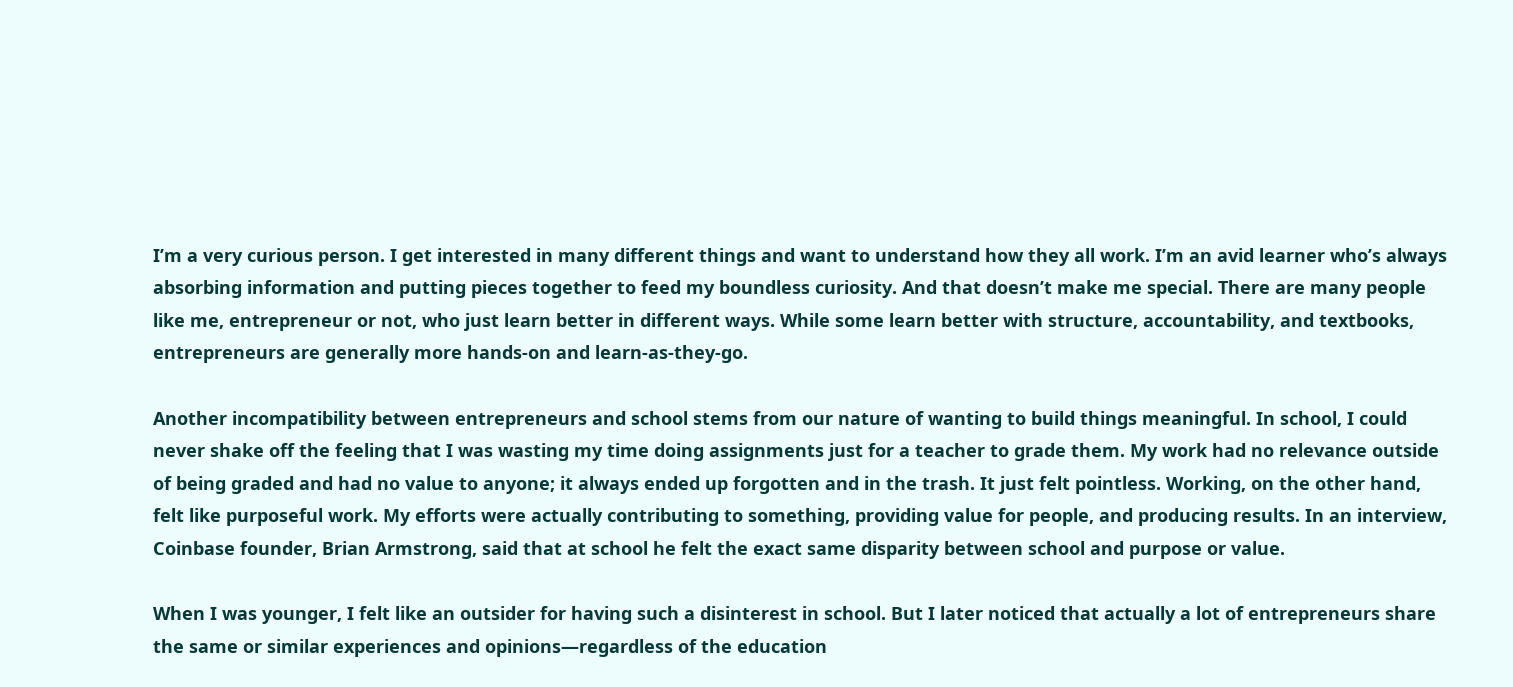I’m a very curious person. I get interested in many different things and want to understand how they all work. I’m an avid learner who’s always absorbing information and putting pieces together to feed my boundless curiosity. And that doesn’t make me special. There are many people like me, entrepreneur or not, who just learn better in different ways. While some learn better with structure, accountability, and textbooks, entrepreneurs are generally more hands-on and learn-as-they-go.

Another incompatibility between entrepreneurs and school stems from our nature of wanting to build things meaningful. In school, I could never shake off the feeling that I was wasting my time doing assignments just for a teacher to grade them. My work had no relevance outside of being graded and had no value to anyone; it always ended up forgotten and in the trash. It just felt pointless. Working, on the other hand, felt like purposeful work. My efforts were actually contributing to something, providing value for people, and producing results. In an interview, Coinbase founder, Brian Armstrong, said that at school he felt the exact same disparity between school and purpose or value.

When I was younger, I felt like an outsider for having such a disinterest in school. But I later noticed that actually a lot of entrepreneurs share the same or similar experiences and opinions—regardless of the education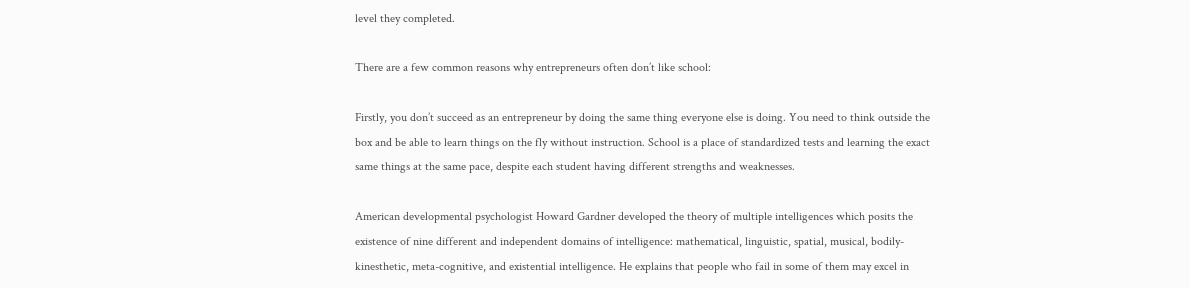level they completed.

There are a few common reasons why entrepreneurs often don’t like school:

Firstly, you don’t succeed as an entrepreneur by doing the same thing everyone else is doing. You need to think outside the box and be able to learn things on the fly without instruction. School is a place of standardized tests and learning the exact same things at the same pace, despite each student having different strengths and weaknesses.

American developmental psychologist Howard Gardner developed the theory of multiple intelligences which posits the existence of nine different and independent domains of intelligence: mathematical, linguistic, spatial, musical, bodily-kinesthetic, meta-cognitive, and existential intelligence. He explains that people who fail in some of them may excel in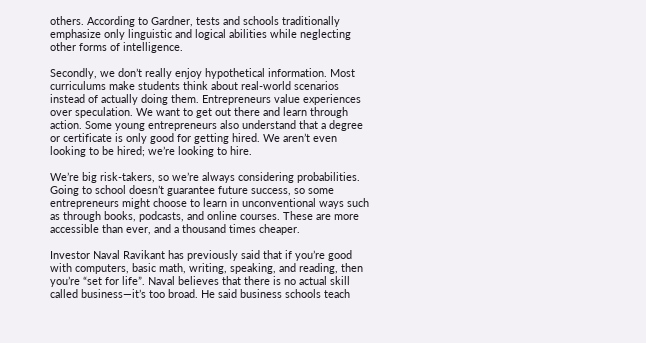others. According to Gardner, tests and schools traditionally emphasize only linguistic and logical abilities while neglecting other forms of intelligence.

Secondly, we don’t really enjoy hypothetical information. Most curriculums make students think about real-world scenarios instead of actually doing them. Entrepreneurs value experiences over speculation. We want to get out there and learn through action. Some young entrepreneurs also understand that a degree or certificate is only good for getting hired. We aren’t even looking to be hired; we’re looking to hire.

We’re big risk-takers, so we’re always considering probabilities. Going to school doesn’t guarantee future success, so some entrepreneurs might choose to learn in unconventional ways such as through books, podcasts, and online courses. These are more accessible than ever, and a thousand times cheaper.

Investor Naval Ravikant has previously said that if you’re good with computers, basic math, writing, speaking, and reading, then you’re “set for life”. Naval believes that there is no actual skill called business—it’s too broad. He said business schools teach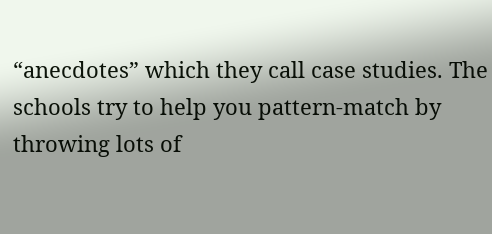“anecdotes” which they call case studies. The schools try to help you pattern-match by throwing lots of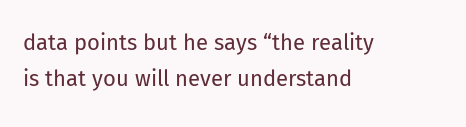data points but he says “the reality is that you will never understand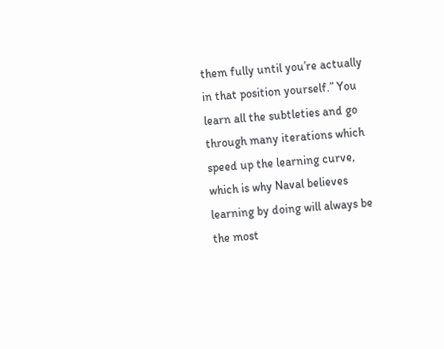them fully until you’re actually in that position yourself.” You learn all the subtleties and go through many iterations which speed up the learning curve, which is why Naval believes learning by doing will always be the most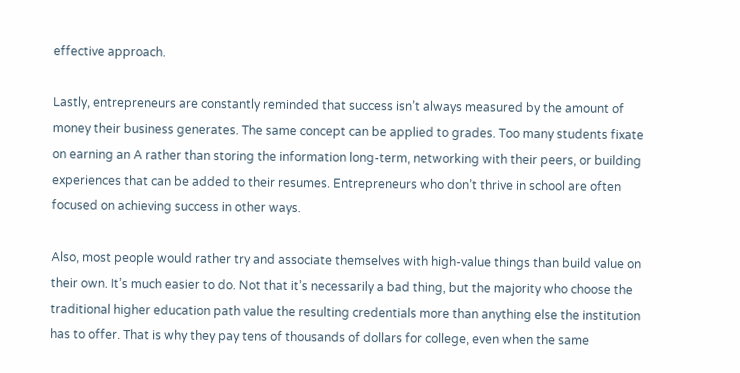effective approach.

Lastly, entrepreneurs are constantly reminded that success isn’t always measured by the amount of money their business generates. The same concept can be applied to grades. Too many students fixate on earning an A rather than storing the information long-term, networking with their peers, or building experiences that can be added to their resumes. Entrepreneurs who don’t thrive in school are often focused on achieving success in other ways.

Also, most people would rather try and associate themselves with high-value things than build value on their own. It’s much easier to do. Not that it’s necessarily a bad thing, but the majority who choose the traditional higher education path value the resulting credentials more than anything else the institution has to offer. That is why they pay tens of thousands of dollars for college, even when the same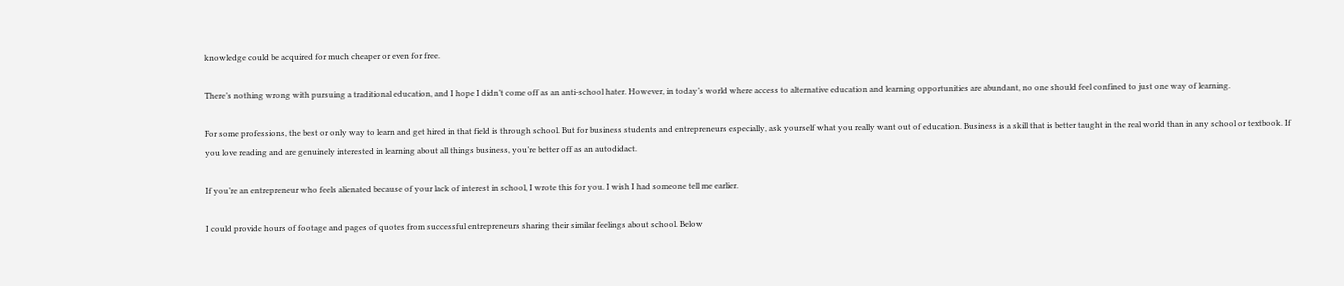knowledge could be acquired for much cheaper or even for free.

There’s nothing wrong with pursuing a traditional education, and I hope I didn’t come off as an anti-school hater. However, in today’s world where access to alternative education and learning opportunities are abundant, no one should feel confined to just one way of learning.

For some professions, the best or only way to learn and get hired in that field is through school. But for business students and entrepreneurs especially, ask yourself what you really want out of education. Business is a skill that is better taught in the real world than in any school or textbook. If you love reading and are genuinely interested in learning about all things business, you’re better off as an autodidact.

If you’re an entrepreneur who feels alienated because of your lack of interest in school, I wrote this for you. I wish I had someone tell me earlier.

I could provide hours of footage and pages of quotes from successful entrepreneurs sharing their similar feelings about school. Below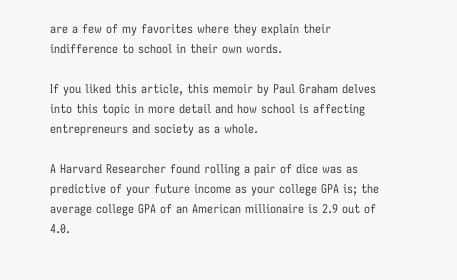are a few of my favorites where they explain their indifference to school in their own words.

If you liked this article, this memoir by Paul Graham delves into this topic in more detail and how school is affecting entrepreneurs and society as a whole.

A Harvard Researcher found rolling a pair of dice was as predictive of your future income as your college GPA is; the average college GPA of an American millionaire is 2.9 out of 4.0.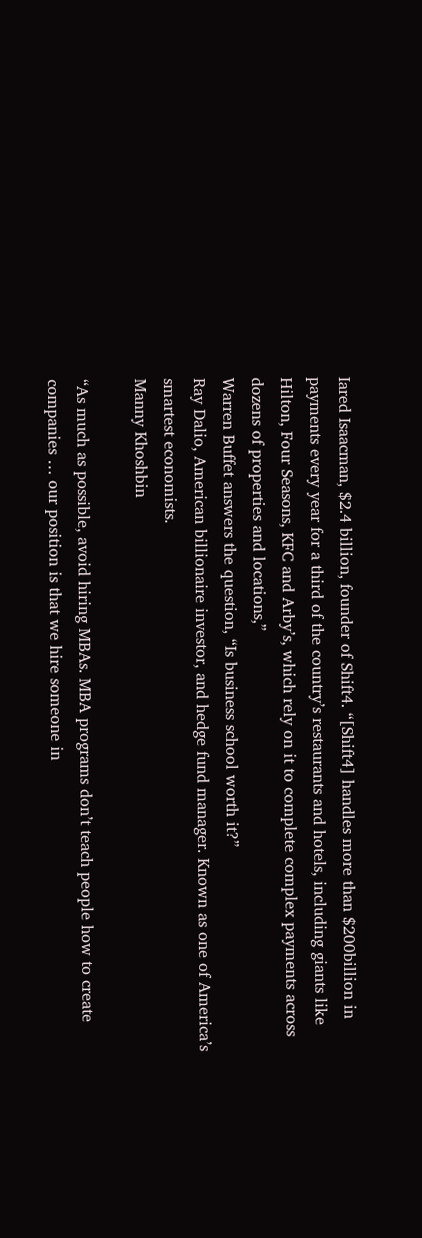Iared Isaacman, $2.4 billion, founder of Shift4. “[Shift4] handles more than $200billion in payments every year for a third of the country’s restaurants and hotels, including giants like Hilton, Four Seasons, KFC and Arby’s, which rely on it to complete complex payments across dozens of properties and locations,”
Warren Buffet answers the question, “Is business school worth it?”
Ray Dalio, American billionaire investor, and hedge fund manager. Known as one of America’s smartest economists.
Manny Khoshbin

“As much as possible, avoid hiring MBAs. MBA programs don’t teach people how to create companies … our position is that we hire someone in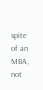spite of an MBA, not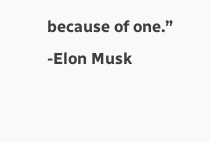because of one.” -Elon Musk